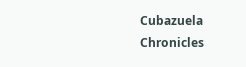Cubazuela Chronicles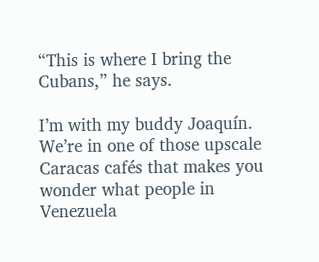“This is where I bring the Cubans,” he says.

I’m with my buddy Joaquín. We’re in one of those upscale Caracas cafés that makes you wonder what people in Venezuela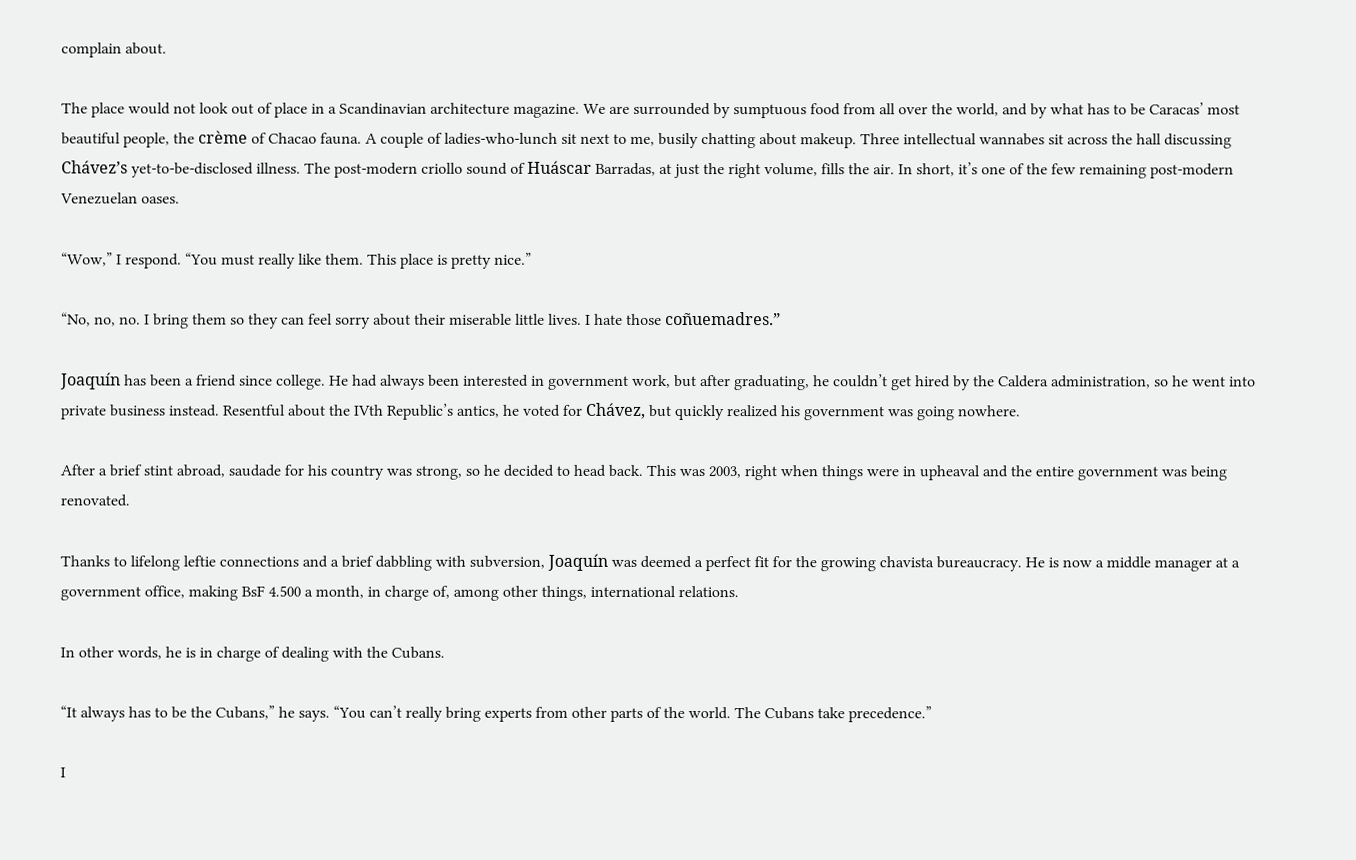complain about.

The place would not look out of place in a Scandinavian architecture magazine. We are surrounded by sumptuous food from all over the world, and by what has to be Caracas’ most beautiful people, the crème of Chacao fauna. A couple of ladies-who-lunch sit next to me, busily chatting about makeup. Three intellectual wannabes sit across the hall discussing Chávez’s yet-to-be-disclosed illness. The post-modern criollo sound of Huáscar Barradas, at just the right volume, fills the air. In short, it’s one of the few remaining post-modern Venezuelan oases.

“Wow,” I respond. “You must really like them. This place is pretty nice.”

“No, no, no. I bring them so they can feel sorry about their miserable little lives. I hate those coñuemadres.”

Joaquín has been a friend since college. He had always been interested in government work, but after graduating, he couldn’t get hired by the Caldera administration, so he went into private business instead. Resentful about the IVth Republic’s antics, he voted for Chávez, but quickly realized his government was going nowhere.

After a brief stint abroad, saudade for his country was strong, so he decided to head back. This was 2003, right when things were in upheaval and the entire government was being renovated.

Thanks to lifelong leftie connections and a brief dabbling with subversion, Joaquín was deemed a perfect fit for the growing chavista bureaucracy. He is now a middle manager at a government office, making BsF 4.500 a month, in charge of, among other things, international relations.

In other words, he is in charge of dealing with the Cubans.

“It always has to be the Cubans,” he says. “You can’t really bring experts from other parts of the world. The Cubans take precedence.”

I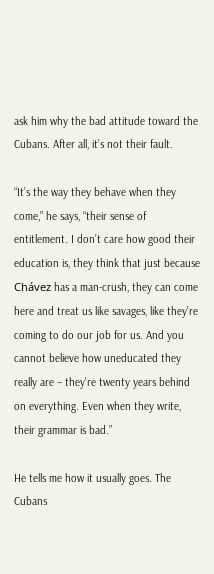ask him why the bad attitude toward the Cubans. After all, it’s not their fault.

“It’s the way they behave when they come,” he says, “their sense of entitlement. I don’t care how good their education is, they think that just because Chávez has a man-crush, they can come here and treat us like savages, like they’re coming to do our job for us. And you cannot believe how uneducated they really are – they’re twenty years behind on everything. Even when they write, their grammar is bad.”

He tells me how it usually goes. The Cubans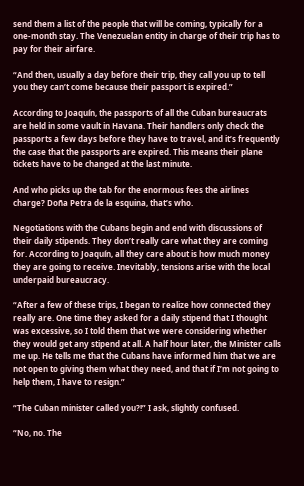send them a list of the people that will be coming, typically for a one-month stay. The Venezuelan entity in charge of their trip has to pay for their airfare.

“And then, usually a day before their trip, they call you up to tell you they can’t come because their passport is expired.”

According to Joaquín, the passports of all the Cuban bureaucrats are held in some vault in Havana. Their handlers only check the passports a few days before they have to travel, and it’s frequently the case that the passports are expired. This means their plane tickets have to be changed at the last minute.

And who picks up the tab for the enormous fees the airlines charge? Doña Petra de la esquina, that’s who.

Negotiations with the Cubans begin and end with discussions of their daily stipends. They don’t really care what they are coming for. According to Joaquín, all they care about is how much money they are going to receive. Inevitably, tensions arise with the local underpaid bureaucracy.

“After a few of these trips, I began to realize how connected they really are. One time they asked for a daily stipend that I thought was excessive, so I told them that we were considering whether they would get any stipend at all. A half hour later, the Minister calls me up. He tells me that the Cubans have informed him that we are not open to giving them what they need, and that if I’m not going to help them, I have to resign.”

“The Cuban minister called you?!” I ask, slightly confused.

“No, no. The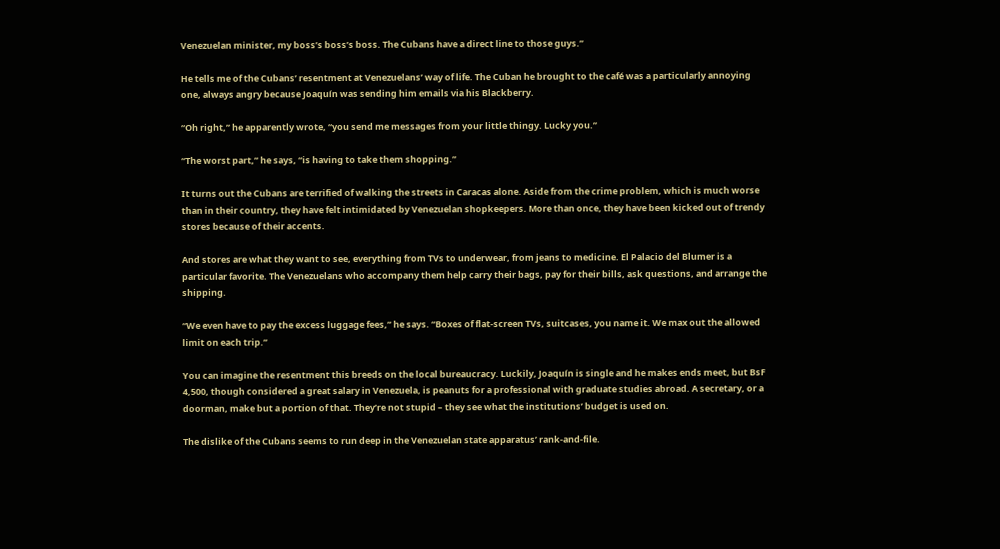Venezuelan minister, my boss’s boss’s boss. The Cubans have a direct line to those guys.”

He tells me of the Cubans’ resentment at Venezuelans’ way of life. The Cuban he brought to the café was a particularly annoying one, always angry because Joaquín was sending him emails via his Blackberry.

“Oh right,” he apparently wrote, “you send me messages from your little thingy. Lucky you.”

“The worst part,” he says, “is having to take them shopping.”

It turns out the Cubans are terrified of walking the streets in Caracas alone. Aside from the crime problem, which is much worse than in their country, they have felt intimidated by Venezuelan shopkeepers. More than once, they have been kicked out of trendy stores because of their accents.

And stores are what they want to see, everything from TVs to underwear, from jeans to medicine. El Palacio del Blumer is a particular favorite. The Venezuelans who accompany them help carry their bags, pay for their bills, ask questions, and arrange the shipping.

“We even have to pay the excess luggage fees,” he says. “Boxes of flat-screen TVs, suitcases, you name it. We max out the allowed limit on each trip.”

You can imagine the resentment this breeds on the local bureaucracy. Luckily, Joaquín is single and he makes ends meet, but BsF 4,500, though considered a great salary in Venezuela, is peanuts for a professional with graduate studies abroad. A secretary, or a doorman, make but a portion of that. They’re not stupid – they see what the institutions’ budget is used on.

The dislike of the Cubans seems to run deep in the Venezuelan state apparatus’ rank-and-file.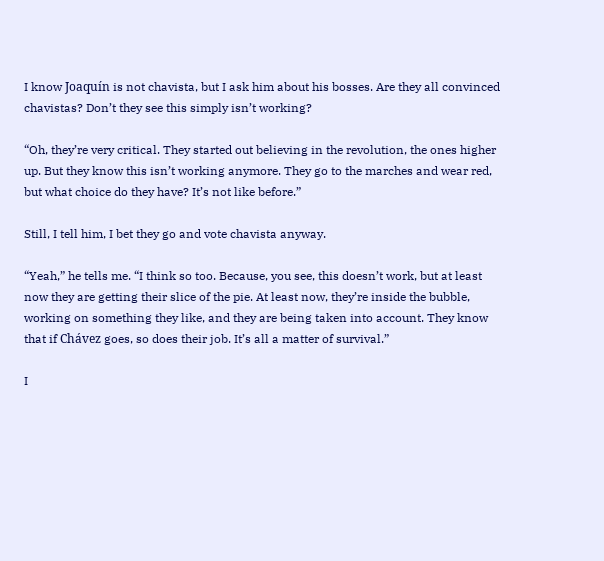I know Joaquín is not chavista, but I ask him about his bosses. Are they all convinced chavistas? Don’t they see this simply isn’t working?

“Oh, they’re very critical. They started out believing in the revolution, the ones higher up. But they know this isn’t working anymore. They go to the marches and wear red, but what choice do they have? It’s not like before.”

Still, I tell him, I bet they go and vote chavista anyway.

“Yeah,” he tells me. “I think so too. Because, you see, this doesn’t work, but at least now they are getting their slice of the pie. At least now, they’re inside the bubble, working on something they like, and they are being taken into account. They know that if Chávez goes, so does their job. It’s all a matter of survival.”

I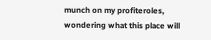munch on my profiteroles, wondering what this place will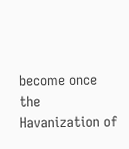become once the Havanization of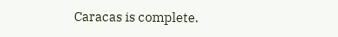Caracas is complete.